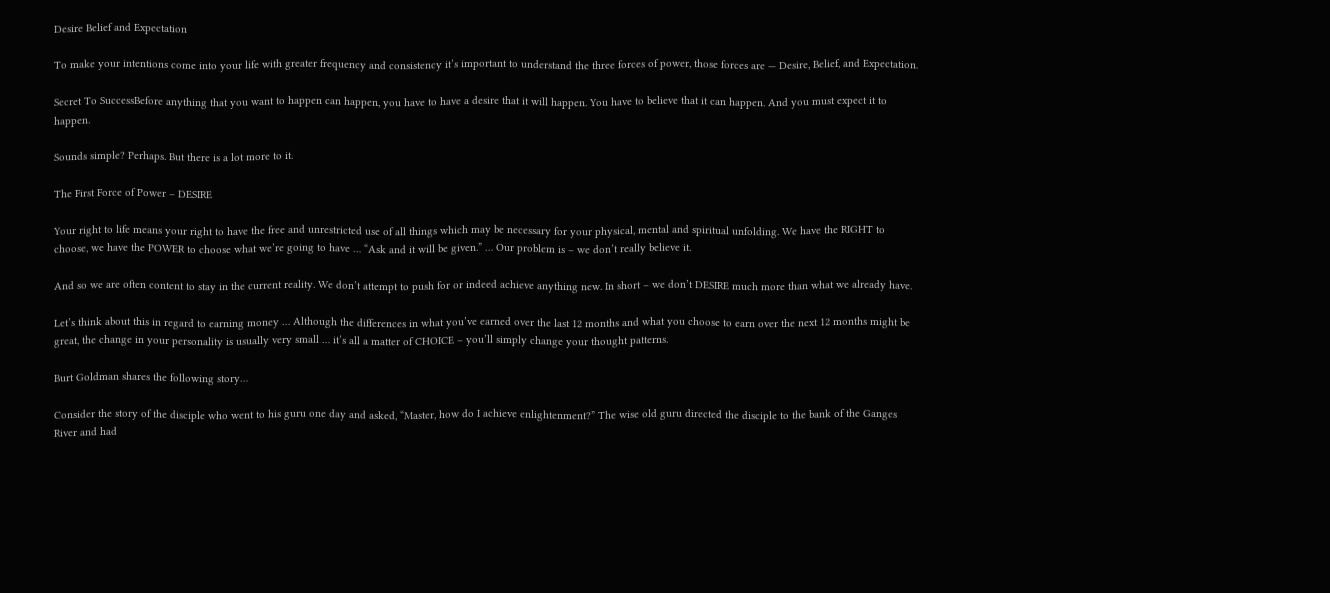Desire Belief and Expectation

To make your intentions come into your life with greater frequency and consistency it’s important to understand the three forces of power, those forces are — Desire, Belief, and Expectation.

Secret To SuccessBefore anything that you want to happen can happen, you have to have a desire that it will happen. You have to believe that it can happen. And you must expect it to happen.

Sounds simple? Perhaps. But there is a lot more to it.

The First Force of Power – DESIRE

Your right to life means your right to have the free and unrestricted use of all things which may be necessary for your physical, mental and spiritual unfolding. We have the RIGHT to choose, we have the POWER to choose what we’re going to have … “Ask and it will be given.” … Our problem is – we don’t really believe it.

And so we are often content to stay in the current reality. We don’t attempt to push for or indeed achieve anything new. In short – we don’t DESIRE much more than what we already have.

Let’s think about this in regard to earning money … Although the differences in what you’ve earned over the last 12 months and what you choose to earn over the next 12 months might be great, the change in your personality is usually very small … it’s all a matter of CHOICE – you’ll simply change your thought patterns.

Burt Goldman shares the following story…

Consider the story of the disciple who went to his guru one day and asked, “Master, how do I achieve enlightenment?” The wise old guru directed the disciple to the bank of the Ganges River and had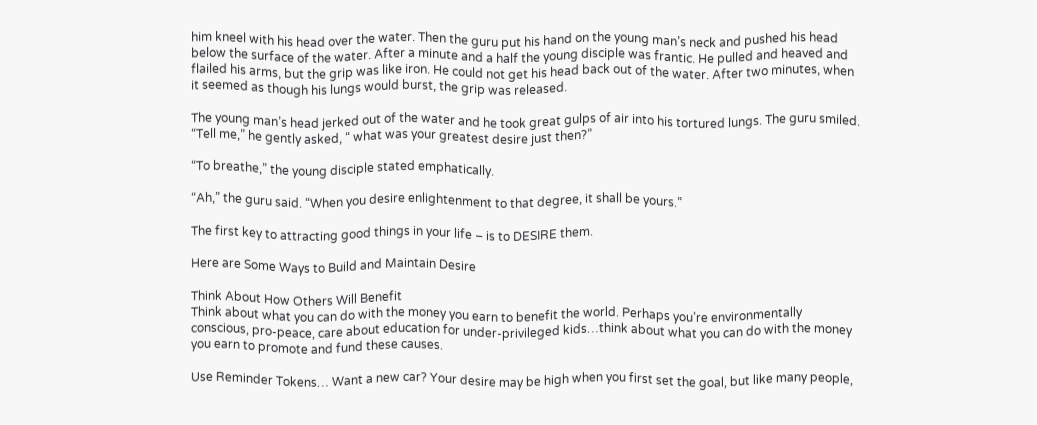him kneel with his head over the water. Then the guru put his hand on the young man’s neck and pushed his head below the surface of the water. After a minute and a half the young disciple was frantic. He pulled and heaved and flailed his arms, but the grip was like iron. He could not get his head back out of the water. After two minutes, when it seemed as though his lungs would burst, the grip was released.

The young man’s head jerked out of the water and he took great gulps of air into his tortured lungs. The guru smiled. “Tell me,” he gently asked, “ what was your greatest desire just then?”

“To breathe,” the young disciple stated emphatically.

“Ah,” the guru said. “When you desire enlightenment to that degree, it shall be yours.”

The first key to attracting good things in your life – is to DESIRE them.

Here are Some Ways to Build and Maintain Desire

Think About How Others Will Benefit
Think about what you can do with the money you earn to benefit the world. Perhaps you’re environmentally conscious, pro-peace, care about education for under-privileged kids…think about what you can do with the money you earn to promote and fund these causes.

Use Reminder Tokens… Want a new car? Your desire may be high when you first set the goal, but like many people,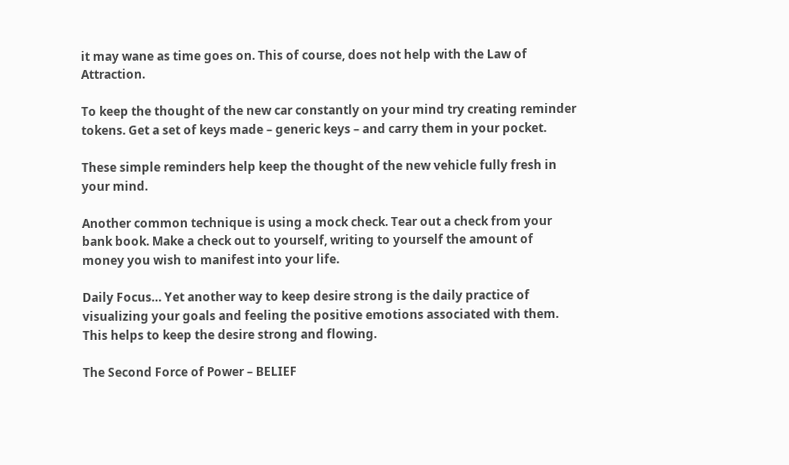it may wane as time goes on. This of course, does not help with the Law of Attraction.

To keep the thought of the new car constantly on your mind try creating reminder tokens. Get a set of keys made – generic keys – and carry them in your pocket.

These simple reminders help keep the thought of the new vehicle fully fresh in your mind.

Another common technique is using a mock check. Tear out a check from your bank book. Make a check out to yourself, writing to yourself the amount of money you wish to manifest into your life.

Daily Focus… Yet another way to keep desire strong is the daily practice of visualizing your goals and feeling the positive emotions associated with them. This helps to keep the desire strong and flowing.

The Second Force of Power – BELIEF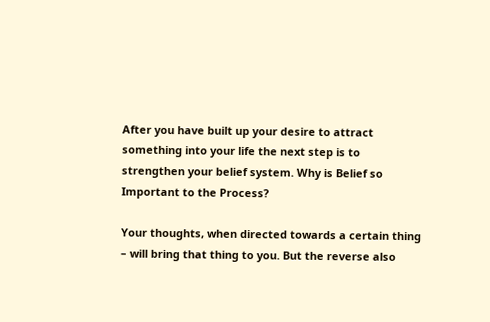After you have built up your desire to attract something into your life the next step is to strengthen your belief system. Why is Belief so Important to the Process?

Your thoughts, when directed towards a certain thing – will bring that thing to you. But the reverse also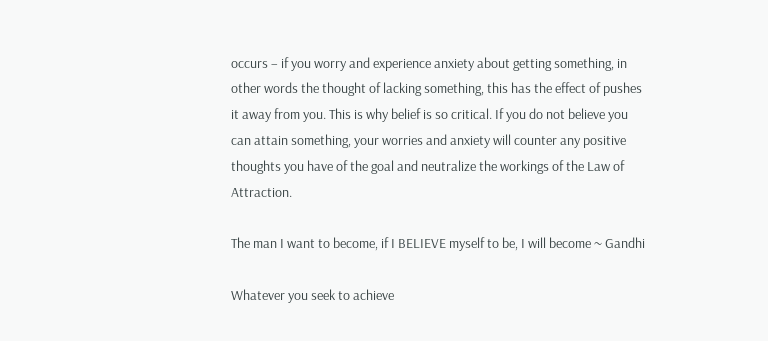occurs – if you worry and experience anxiety about getting something, in other words the thought of lacking something, this has the effect of pushes it away from you. This is why belief is so critical. If you do not believe you can attain something, your worries and anxiety will counter any positive thoughts you have of the goal and neutralize the workings of the Law of Attraction.

The man I want to become, if I BELIEVE myself to be, I will become ~ Gandhi

Whatever you seek to achieve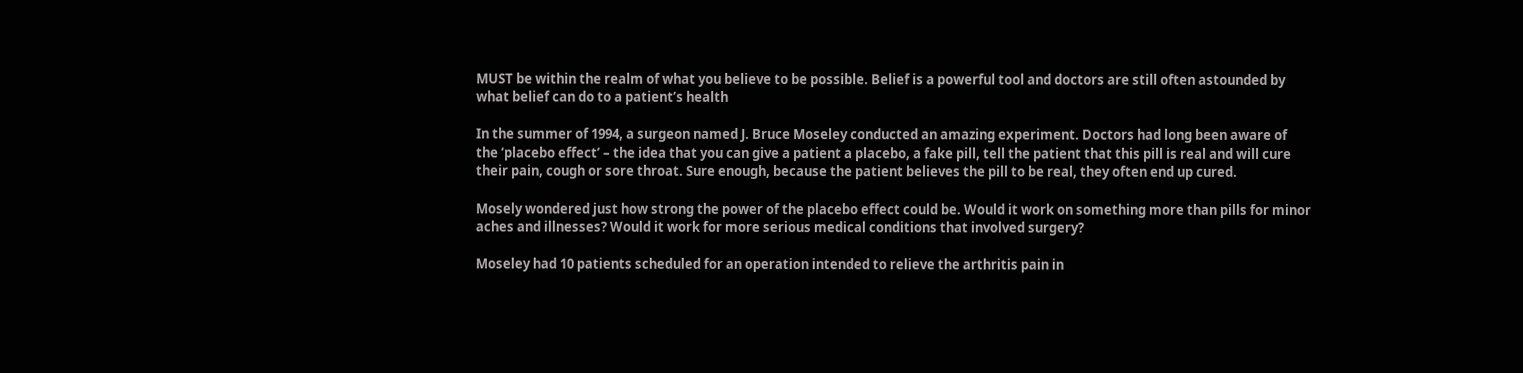MUST be within the realm of what you believe to be possible. Belief is a powerful tool and doctors are still often astounded by what belief can do to a patient’s health

In the summer of 1994, a surgeon named J. Bruce Moseley conducted an amazing experiment. Doctors had long been aware of the ‘placebo effect’ – the idea that you can give a patient a placebo, a fake pill, tell the patient that this pill is real and will cure their pain, cough or sore throat. Sure enough, because the patient believes the pill to be real, they often end up cured.

Mosely wondered just how strong the power of the placebo effect could be. Would it work on something more than pills for minor aches and illnesses? Would it work for more serious medical conditions that involved surgery?

Moseley had 10 patients scheduled for an operation intended to relieve the arthritis pain in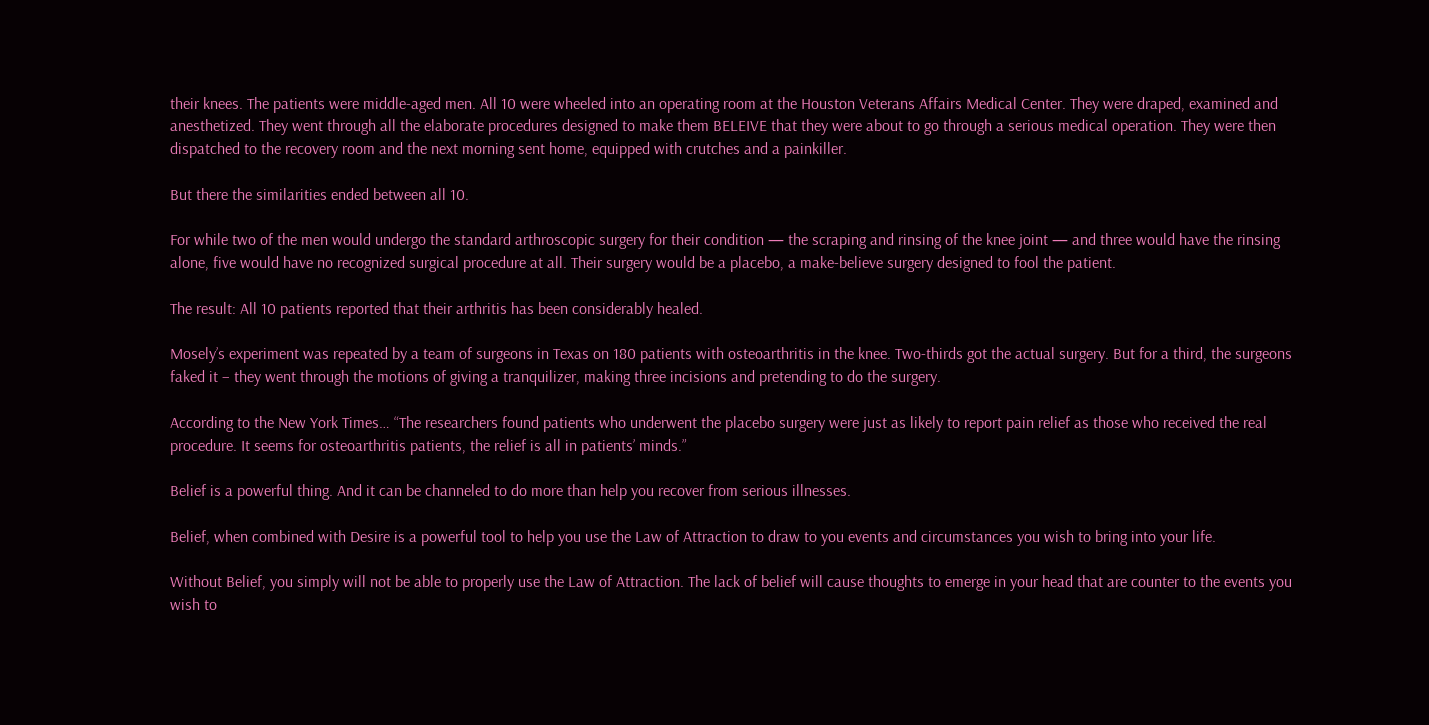their knees. The patients were middle-aged men. All 10 were wheeled into an operating room at the Houston Veterans Affairs Medical Center. They were draped, examined and anesthetized. They went through all the elaborate procedures designed to make them BELEIVE that they were about to go through a serious medical operation. They were then dispatched to the recovery room and the next morning sent home, equipped with crutches and a painkiller.

But there the similarities ended between all 10.

For while two of the men would undergo the standard arthroscopic surgery for their condition — the scraping and rinsing of the knee joint — and three would have the rinsing alone, five would have no recognized surgical procedure at all. Their surgery would be a placebo, a make-believe surgery designed to fool the patient.

The result: All 10 patients reported that their arthritis has been considerably healed.

Mosely’s experiment was repeated by a team of surgeons in Texas on 180 patients with osteoarthritis in the knee. Two-thirds got the actual surgery. But for a third, the surgeons faked it – they went through the motions of giving a tranquilizer, making three incisions and pretending to do the surgery.

According to the New York Times… “The researchers found patients who underwent the placebo surgery were just as likely to report pain relief as those who received the real procedure. It seems for osteoarthritis patients, the relief is all in patients’ minds.”

Belief is a powerful thing. And it can be channeled to do more than help you recover from serious illnesses.

Belief, when combined with Desire is a powerful tool to help you use the Law of Attraction to draw to you events and circumstances you wish to bring into your life.

Without Belief, you simply will not be able to properly use the Law of Attraction. The lack of belief will cause thoughts to emerge in your head that are counter to the events you wish to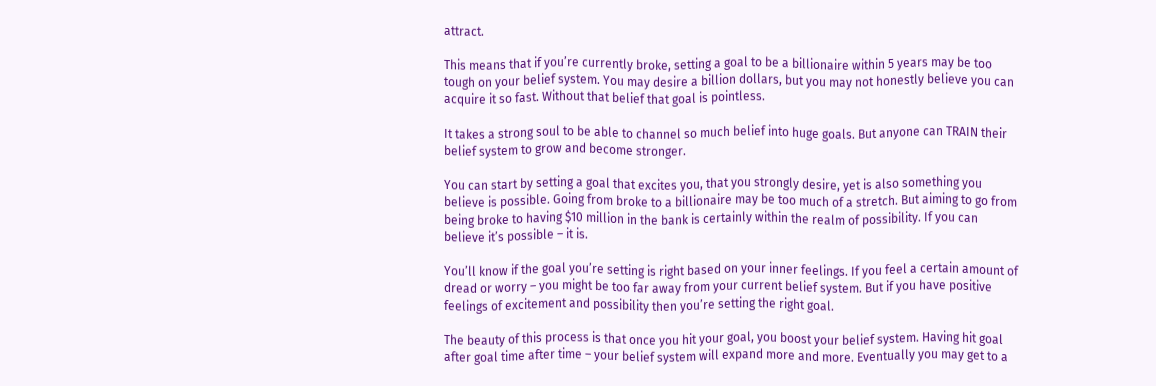attract.

This means that if you’re currently broke, setting a goal to be a billionaire within 5 years may be too tough on your belief system. You may desire a billion dollars, but you may not honestly believe you can acquire it so fast. Without that belief that goal is pointless.

It takes a strong soul to be able to channel so much belief into huge goals. But anyone can TRAIN their belief system to grow and become stronger.

You can start by setting a goal that excites you, that you strongly desire, yet is also something you believe is possible. Going from broke to a billionaire may be too much of a stretch. But aiming to go from being broke to having $10 million in the bank is certainly within the realm of possibility. If you can believe it’s possible – it is.

You’ll know if the goal you’re setting is right based on your inner feelings. If you feel a certain amount of dread or worry – you might be too far away from your current belief system. But if you have positive feelings of excitement and possibility then you’re setting the right goal.

The beauty of this process is that once you hit your goal, you boost your belief system. Having hit goal after goal time after time – your belief system will expand more and more. Eventually you may get to a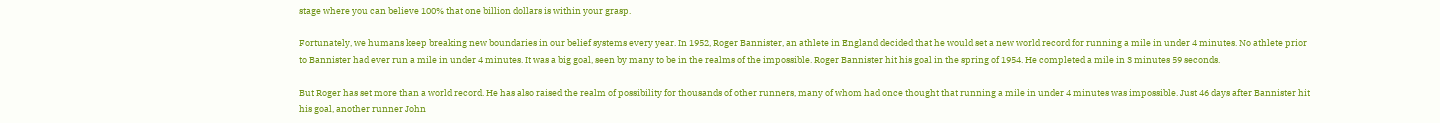stage where you can believe 100% that one billion dollars is within your grasp.

Fortunately, we humans keep breaking new boundaries in our belief systems every year. In 1952, Roger Bannister, an athlete in England decided that he would set a new world record for running a mile in under 4 minutes. No athlete prior to Bannister had ever run a mile in under 4 minutes. It was a big goal, seen by many to be in the realms of the impossible. Roger Bannister hit his goal in the spring of 1954. He completed a mile in 3 minutes 59 seconds.

But Roger has set more than a world record. He has also raised the realm of possibility for thousands of other runners, many of whom had once thought that running a mile in under 4 minutes was impossible. Just 46 days after Bannister hit his goal, another runner John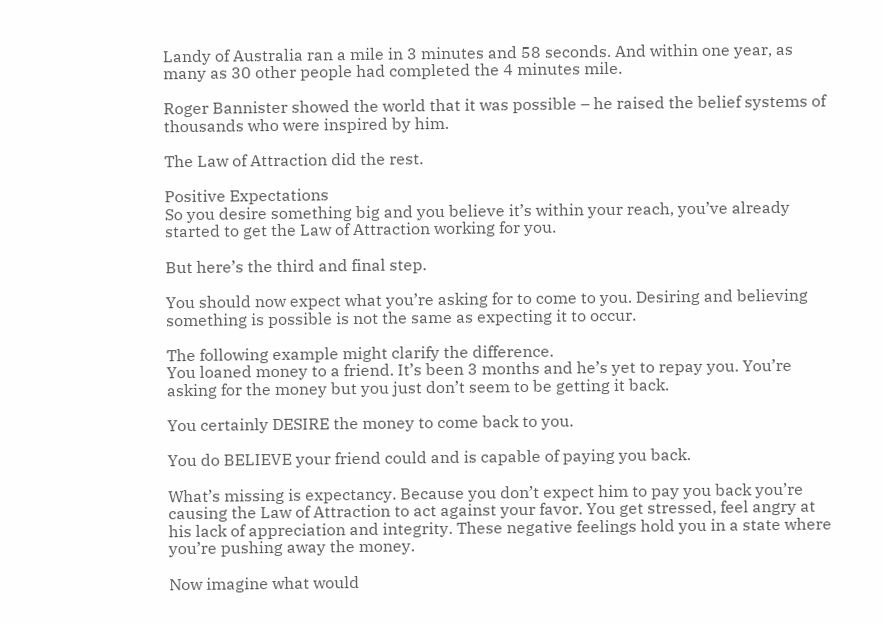Landy of Australia ran a mile in 3 minutes and 58 seconds. And within one year, as many as 30 other people had completed the 4 minutes mile.

Roger Bannister showed the world that it was possible – he raised the belief systems of thousands who were inspired by him.

The Law of Attraction did the rest.

Positive Expectations
So you desire something big and you believe it’s within your reach, you’ve already started to get the Law of Attraction working for you.

But here’s the third and final step.

You should now expect what you’re asking for to come to you. Desiring and believing something is possible is not the same as expecting it to occur.

The following example might clarify the difference.
You loaned money to a friend. It’s been 3 months and he’s yet to repay you. You’re asking for the money but you just don’t seem to be getting it back.

You certainly DESIRE the money to come back to you.

You do BELIEVE your friend could and is capable of paying you back.

What’s missing is expectancy. Because you don’t expect him to pay you back you’re causing the Law of Attraction to act against your favor. You get stressed, feel angry at his lack of appreciation and integrity. These negative feelings hold you in a state where you’re pushing away the money.

Now imagine what would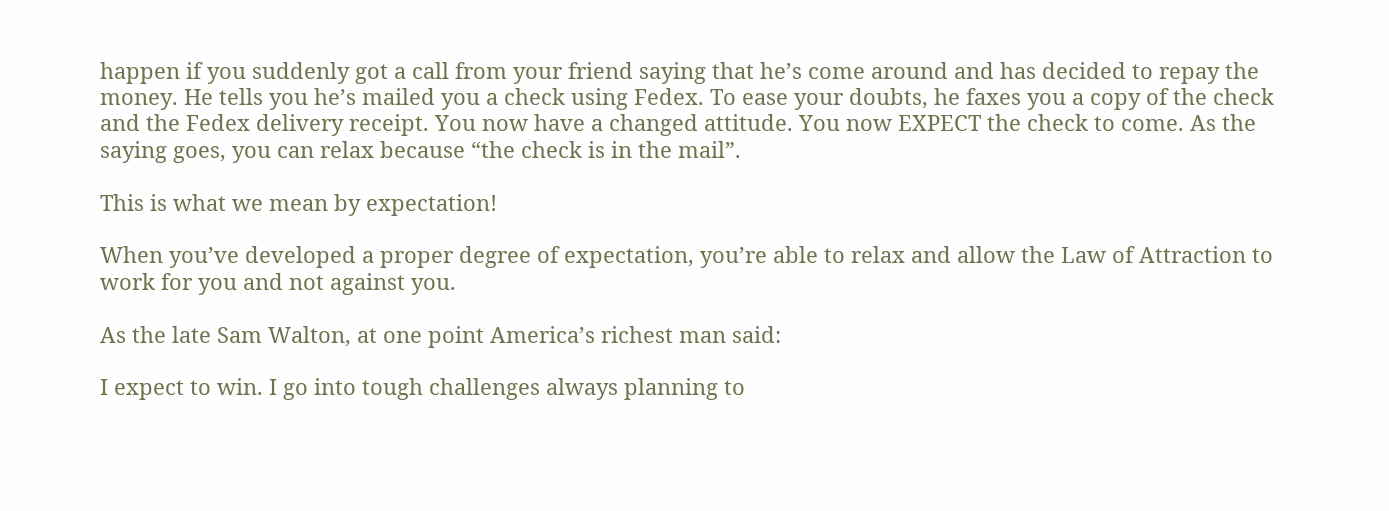happen if you suddenly got a call from your friend saying that he’s come around and has decided to repay the money. He tells you he’s mailed you a check using Fedex. To ease your doubts, he faxes you a copy of the check and the Fedex delivery receipt. You now have a changed attitude. You now EXPECT the check to come. As the saying goes, you can relax because “the check is in the mail”.

This is what we mean by expectation!

When you’ve developed a proper degree of expectation, you’re able to relax and allow the Law of Attraction to work for you and not against you.

As the late Sam Walton, at one point America’s richest man said:

I expect to win. I go into tough challenges always planning to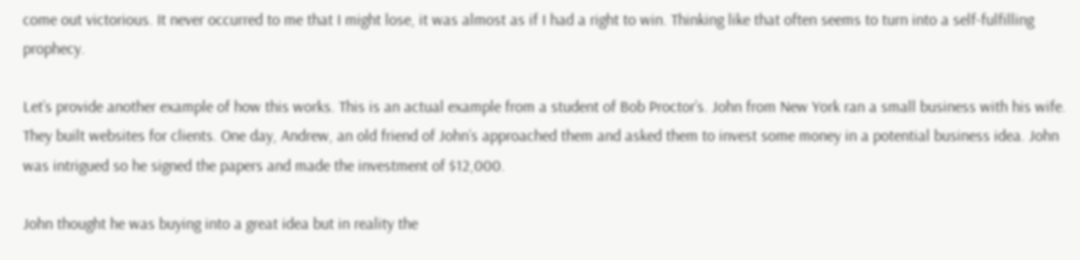come out victorious. It never occurred to me that I might lose, it was almost as if I had a right to win. Thinking like that often seems to turn into a self-fulfilling prophecy.

Let’s provide another example of how this works. This is an actual example from a student of Bob Proctor’s. John from New York ran a small business with his wife. They built websites for clients. One day, Andrew, an old friend of John’s approached them and asked them to invest some money in a potential business idea. John was intrigued so he signed the papers and made the investment of $12,000.

John thought he was buying into a great idea but in reality the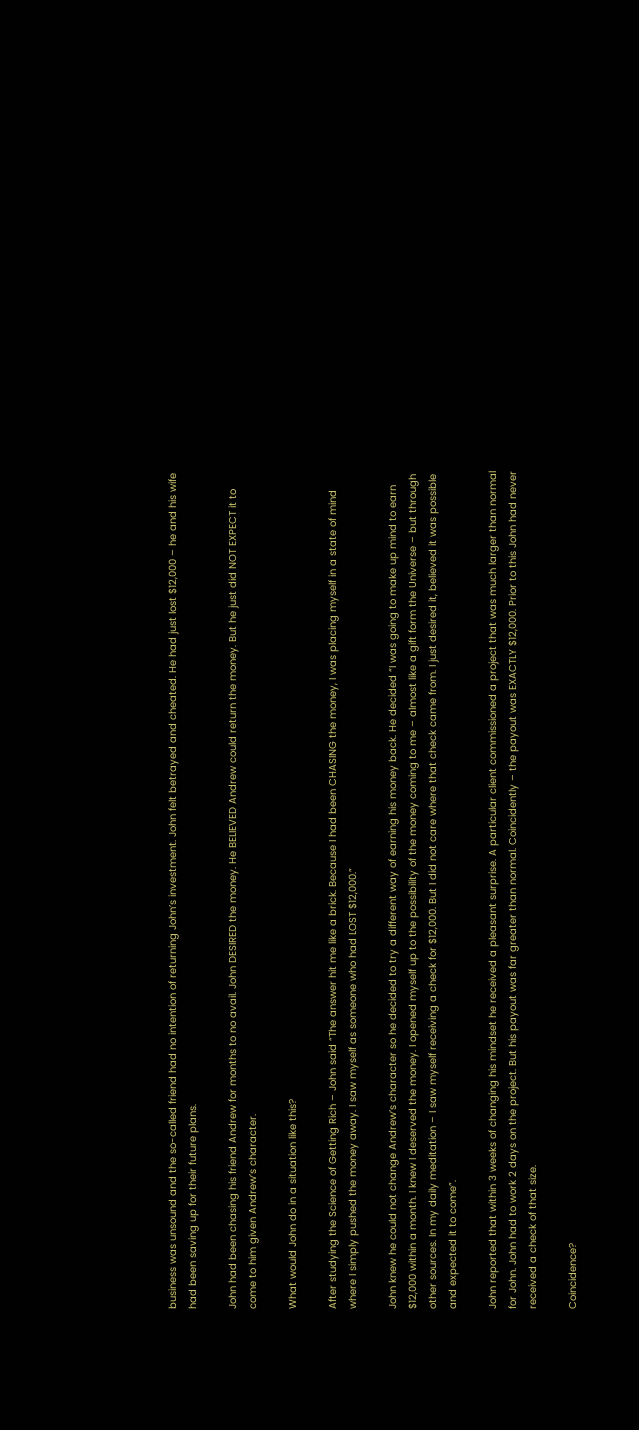business was unsound and the so-called friend had no intention of returning John’s investment. John felt betrayed and cheated. He had just lost $12,000 – he and his wife had been saving up for their future plans.

John had been chasing his friend Andrew for months to no avail. John DESIRED the money. He BELIEVED Andrew could return the money. But he just did NOT EXPECT it to come to him given Andrew’s character.

What would John do in a situation like this?

After studying the Science of Getting Rich – John said “The answer hit me like a brick. Because I had been CHASING the money, I was placing myself in a state of mind where I simply pushed the money away. I saw myself as someone who had LOST $12,000.”

John knew he could not change Andrew’s character so he decided to try a different way of earning his money back. He decided “I was going to make up mind to earn $12,000 within a month. I knew I deserved the money. I opened myself up to the possibility of the money coming to me – almost like a gift form the Universe – but through other sources. In my daily meditation – I saw myself receiving a check for $12,000. But I did not care where that check came from. I just desired it, believed it was possible and expected it to come”.

John reported that within 3 weeks of changing his mindset he received a pleasant surprise. A particular client commissioned a project that was much larger than normal for John. John had to work 2 days on the project. But his payout was far greater than normal. Coincidently – the payout was EXACTLY $12,000. Prior to this John had never received a check of that size.

Coincidence?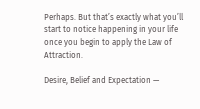Perhaps. But that’s exactly what you’ll start to notice happening in your life once you begin to apply the Law of Attraction.

Desire, Belief and Expectation —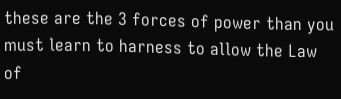these are the 3 forces of power than you must learn to harness to allow the Law of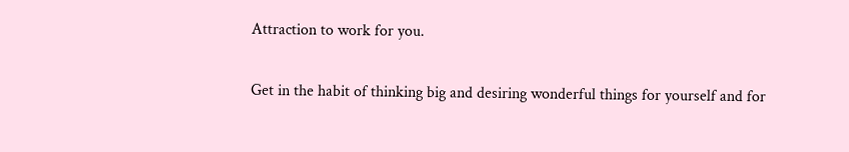Attraction to work for you.

Get in the habit of thinking big and desiring wonderful things for yourself and for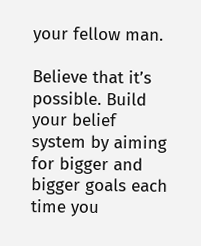your fellow man.

Believe that it’s possible. Build your belief system by aiming for bigger and bigger goals each time you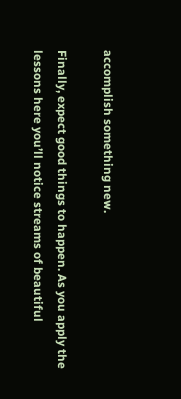accomplish something new.

Finally, expect good things to happen. As you apply the lessons here you’ll notice streams of beautiful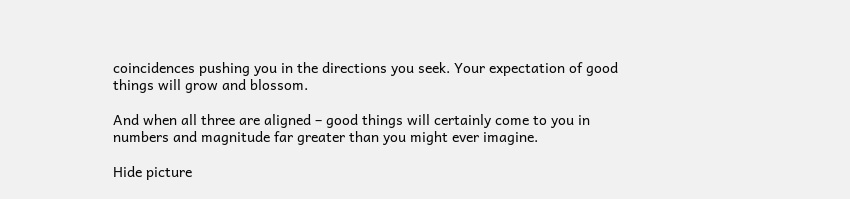coincidences pushing you in the directions you seek. Your expectation of good things will grow and blossom.

And when all three are aligned – good things will certainly come to you in numbers and magnitude far greater than you might ever imagine.

Hide picture